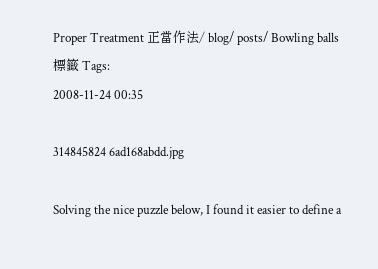Proper Treatment 正當作法/ blog/ posts/ Bowling balls
標籤 Tags:
2008-11-24 00:35

314845824 6ad168abdd.jpg

Solving the nice puzzle below, I found it easier to define a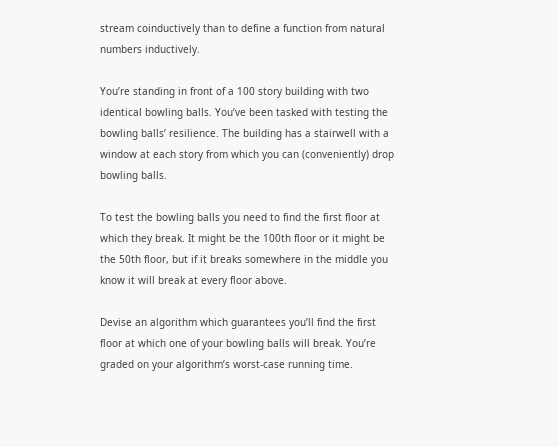stream coinductively than to define a function from natural numbers inductively.

You’re standing in front of a 100 story building with two identical bowling balls. You’ve been tasked with testing the bowling balls’ resilience. The building has a stairwell with a window at each story from which you can (conveniently) drop bowling balls.

To test the bowling balls you need to find the first floor at which they break. It might be the 100th floor or it might be the 50th floor, but if it breaks somewhere in the middle you know it will break at every floor above.

Devise an algorithm which guarantees you’ll find the first floor at which one of your bowling balls will break. You’re graded on your algorithm’s worst-case running time.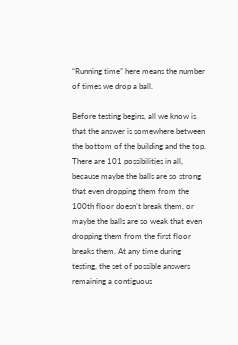“Running time” here means the number of times we drop a ball.

Before testing begins, all we know is that the answer is somewhere between the bottom of the building and the top. There are 101 possibilities in all, because maybe the balls are so strong that even dropping them from the 100th floor doesn’t break them, or maybe the balls are so weak that even dropping them from the first floor breaks them. At any time during testing, the set of possible answers remaining a contiguous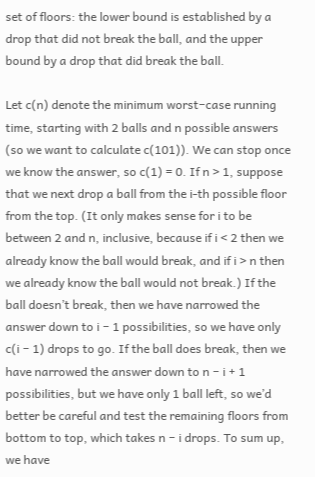set of floors: the lower bound is established by a drop that did not break the ball, and the upper bound by a drop that did break the ball.

Let c(n) denote the minimum worst−case running time, starting with 2 balls and n possible answers (so we want to calculate c(101)). We can stop once we know the answer, so c(1) = 0. If n > 1, suppose that we next drop a ball from the i-th possible floor from the top. (It only makes sense for i to be between 2 and n, inclusive, because if i < 2 then we already know the ball would break, and if i > n then we already know the ball would not break.) If the ball doesn’t break, then we have narrowed the answer down to i − 1 possibilities, so we have only c(i − 1) drops to go. If the ball does break, then we have narrowed the answer down to n − i + 1 possibilities, but we have only 1 ball left, so we’d better be careful and test the remaining floors from bottom to top, which takes n − i drops. To sum up, we have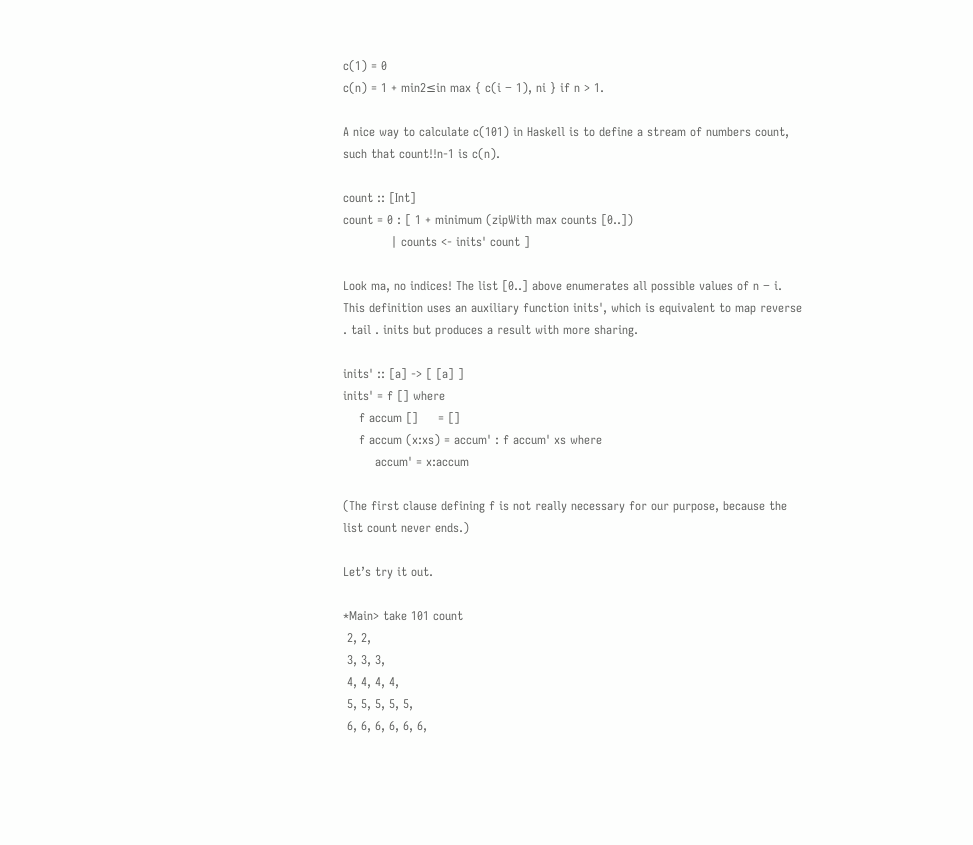c(1) = 0
c(n) = 1 + min2≤in max { c(i − 1), ni } if n > 1.

A nice way to calculate c(101) in Haskell is to define a stream of numbers count, such that count!!n-1 is c(n).

count :: [Int]
count = 0 : [ 1 + minimum (zipWith max counts [0..])
            | counts <- inits' count ]

Look ma, no indices! The list [0..] above enumerates all possible values of n − i. This definition uses an auxiliary function inits', which is equivalent to map reverse . tail . inits but produces a result with more sharing.

inits' :: [a] -> [ [a] ]
inits' = f [] where
    f accum []     = []
    f accum (x:xs) = accum' : f accum' xs where
        accum' = x:accum

(The first clause defining f is not really necessary for our purpose, because the list count never ends.)

Let’s try it out.

*Main> take 101 count
 2, 2,
 3, 3, 3,
 4, 4, 4, 4,
 5, 5, 5, 5, 5,
 6, 6, 6, 6, 6, 6,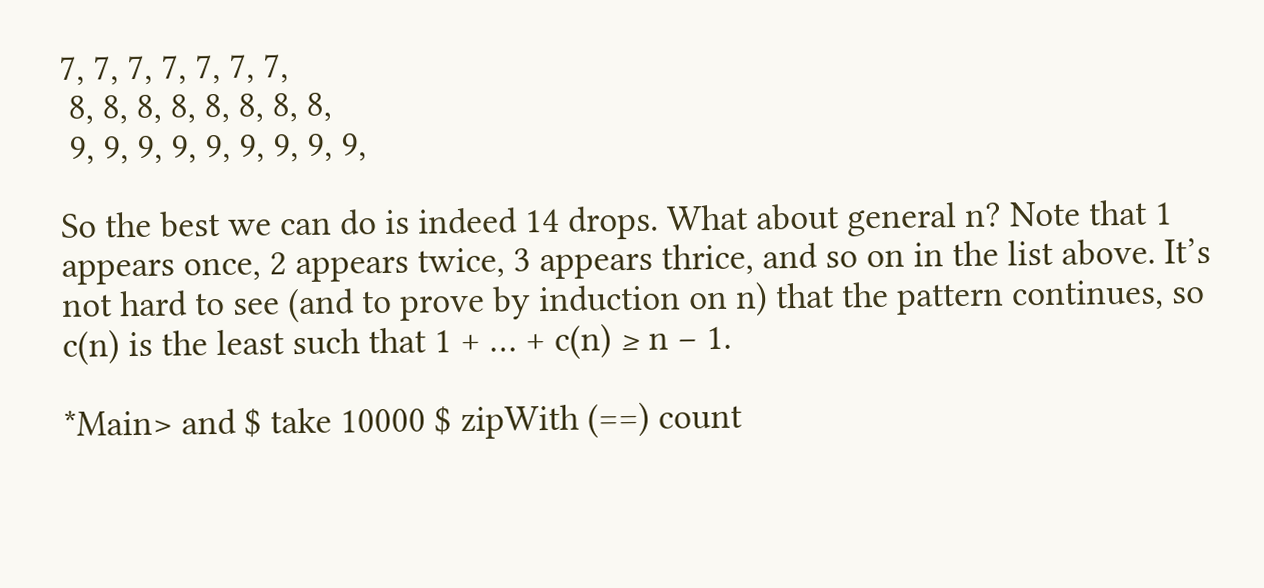7, 7, 7, 7, 7, 7, 7,
 8, 8, 8, 8, 8, 8, 8, 8,
 9, 9, 9, 9, 9, 9, 9, 9, 9,

So the best we can do is indeed 14 drops. What about general n? Note that 1 appears once, 2 appears twice, 3 appears thrice, and so on in the list above. It’s not hard to see (and to prove by induction on n) that the pattern continues, so c(n) is the least such that 1 + … + c(n) ≥ n − 1.

*Main> and $ take 10000 $ zipWith (==) count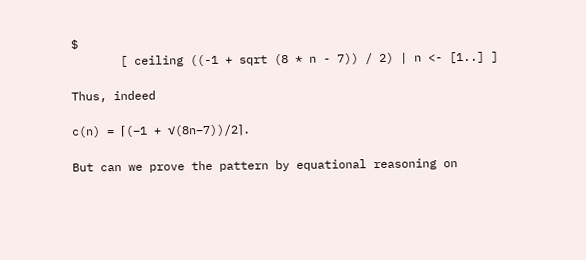$
       [ ceiling ((-1 + sqrt (8 * n - 7)) / 2) | n <- [1..] ]

Thus, indeed

c(n) = ⌈(−1 + √(8n−7))/2⌉.

But can we prove the pattern by equational reasoning on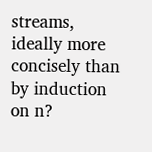streams, ideally more concisely than by induction on n?